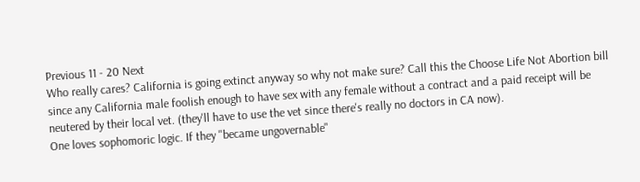Previous 11 - 20 Next
Who really cares? California is going extinct anyway so why not make sure? Call this the Choose Life Not Abortion bill since any California male foolish enough to have sex with any female without a contract and a paid receipt will be neutered by their local vet. (they'll have to use the vet since there's really no doctors in CA now).
One loves sophomoric logic. If they "became ungovernable"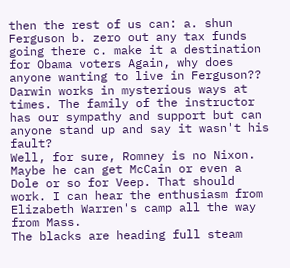then the rest of us can: a. shun Ferguson b. zero out any tax funds going there c. make it a destination for Obama voters Again, why does anyone wanting to live in Ferguson??
Darwin works in mysterious ways at times. The family of the instructor has our sympathy and support but can anyone stand up and say it wasn't his fault?
Well, for sure, Romney is no Nixon. Maybe he can get McCain or even a Dole or so for Veep. That should work. I can hear the enthusiasm from Elizabeth Warren's camp all the way from Mass.
The blacks are heading full steam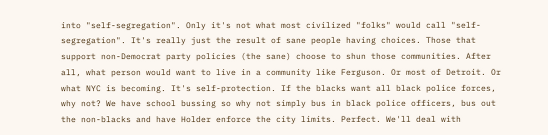into "self-segregation". Only it's not what most civilized "folks" would call "self-segregation". It's really just the result of sane people having choices. Those that support non-Democrat party policies (the sane) choose to shun those communities. After all, what person would want to live in a community like Ferguson. Or most of Detroit. Or what NYC is becoming. It's self-protection. If the blacks want all black police forces, why not? We have school bussing so why not simply bus in black police officers, bus out the non-blacks and have Holder enforce the city limits. Perfect. We'll deal with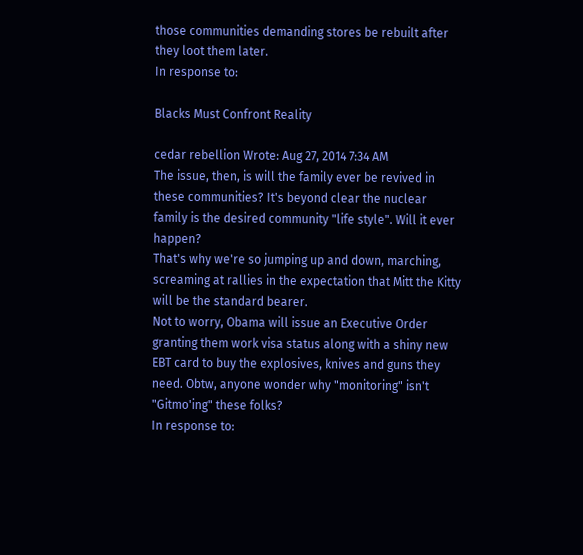those communities demanding stores be rebuilt after they loot them later.
In response to:

Blacks Must Confront Reality

cedar rebellion Wrote: Aug 27, 2014 7:34 AM
The issue, then, is will the family ever be revived in these communities? It's beyond clear the nuclear family is the desired community "life style". Will it ever happen?
That's why we're so jumping up and down, marching, screaming at rallies in the expectation that Mitt the Kitty will be the standard bearer.
Not to worry, Obama will issue an Executive Order granting them work visa status along with a shiny new EBT card to buy the explosives, knives and guns they need. Obtw, anyone wonder why "monitoring" isn't "Gitmo'ing" these folks?
In response to: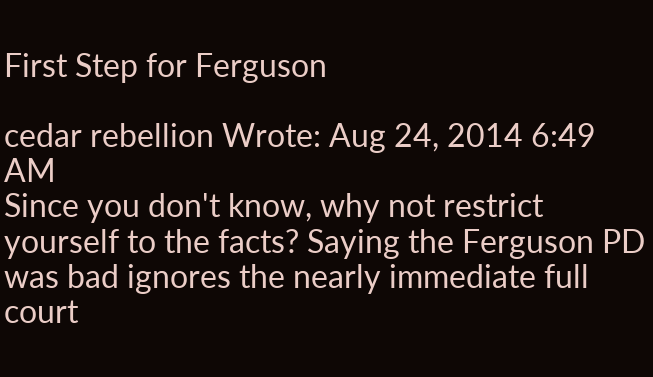First Step for Ferguson

cedar rebellion Wrote: Aug 24, 2014 6:49 AM
Since you don't know, why not restrict yourself to the facts? Saying the Ferguson PD was bad ignores the nearly immediate full court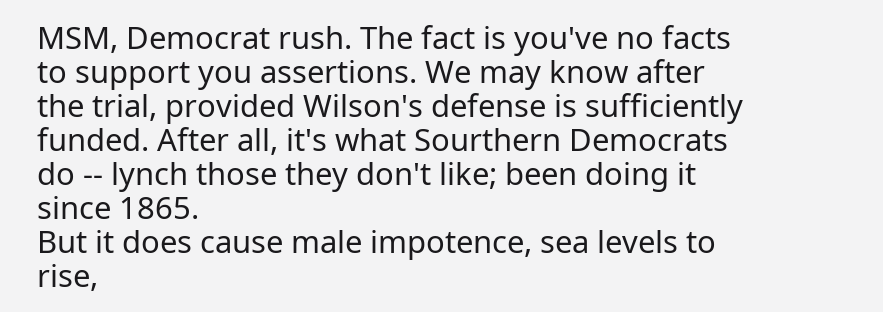MSM, Democrat rush. The fact is you've no facts to support you assertions. We may know after the trial, provided Wilson's defense is sufficiently funded. After all, it's what Sourthern Democrats do -- lynch those they don't like; been doing it since 1865.
But it does cause male impotence, sea levels to rise,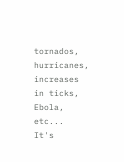tornados, hurricanes, increases in ticks, Ebola, etc...
It's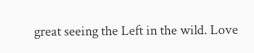great seeing the Left in the wild. Love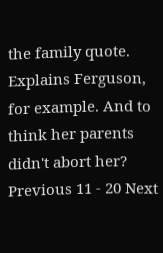the family quote. Explains Ferguson, for example. And to think her parents didn't abort her?
Previous 11 - 20 Next